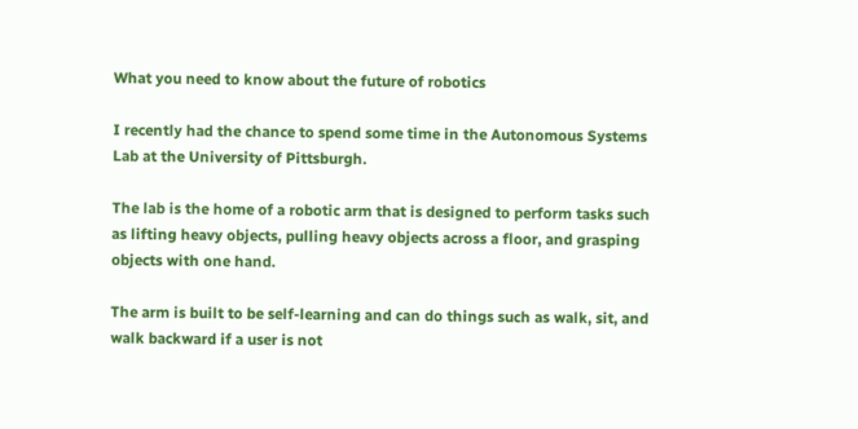What you need to know about the future of robotics

I recently had the chance to spend some time in the Autonomous Systems Lab at the University of Pittsburgh.

The lab is the home of a robotic arm that is designed to perform tasks such as lifting heavy objects, pulling heavy objects across a floor, and grasping objects with one hand.

The arm is built to be self-learning and can do things such as walk, sit, and walk backward if a user is not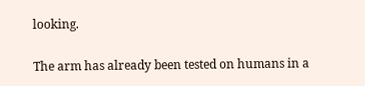looking.

The arm has already been tested on humans in a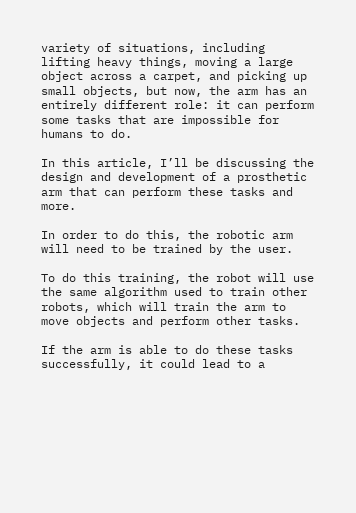variety of situations, including lifting heavy things, moving a large object across a carpet, and picking up small objects, but now, the arm has an entirely different role: it can perform some tasks that are impossible for humans to do.

In this article, I’ll be discussing the design and development of a prosthetic arm that can perform these tasks and more.

In order to do this, the robotic arm will need to be trained by the user.

To do this training, the robot will use the same algorithm used to train other robots, which will train the arm to move objects and perform other tasks.

If the arm is able to do these tasks successfully, it could lead to a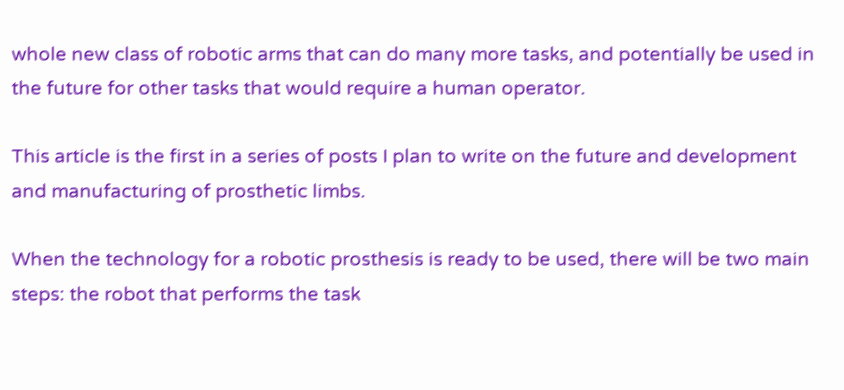whole new class of robotic arms that can do many more tasks, and potentially be used in the future for other tasks that would require a human operator.

This article is the first in a series of posts I plan to write on the future and development and manufacturing of prosthetic limbs.

When the technology for a robotic prosthesis is ready to be used, there will be two main steps: the robot that performs the task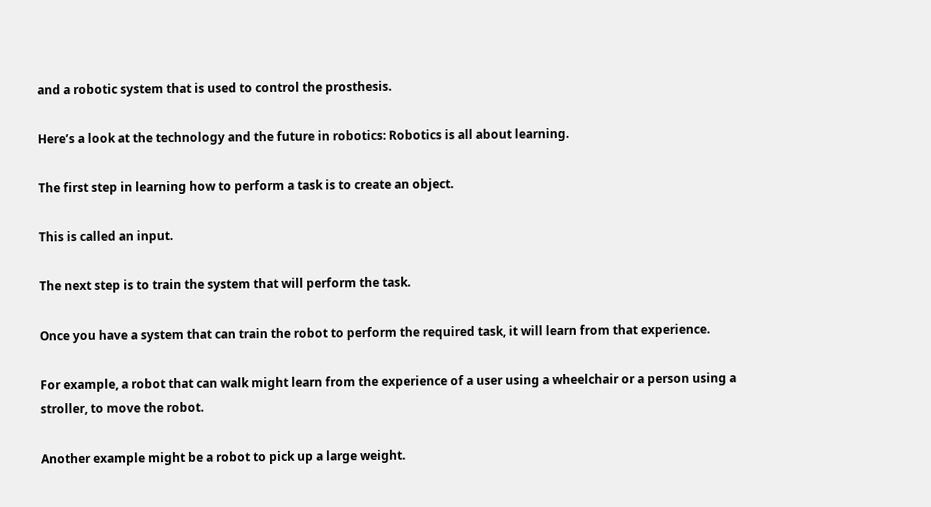and a robotic system that is used to control the prosthesis.

Here’s a look at the technology and the future in robotics: Robotics is all about learning.

The first step in learning how to perform a task is to create an object.

This is called an input.

The next step is to train the system that will perform the task.

Once you have a system that can train the robot to perform the required task, it will learn from that experience.

For example, a robot that can walk might learn from the experience of a user using a wheelchair or a person using a stroller, to move the robot.

Another example might be a robot to pick up a large weight.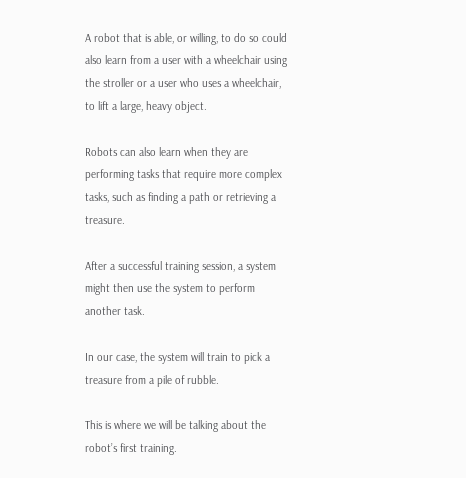A robot that is able, or willing, to do so could also learn from a user with a wheelchair using the stroller or a user who uses a wheelchair, to lift a large, heavy object.

Robots can also learn when they are performing tasks that require more complex tasks, such as finding a path or retrieving a treasure.

After a successful training session, a system might then use the system to perform another task.

In our case, the system will train to pick a treasure from a pile of rubble.

This is where we will be talking about the robot’s first training.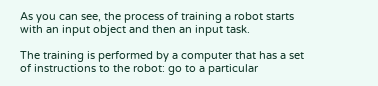As you can see, the process of training a robot starts with an input object and then an input task.

The training is performed by a computer that has a set of instructions to the robot: go to a particular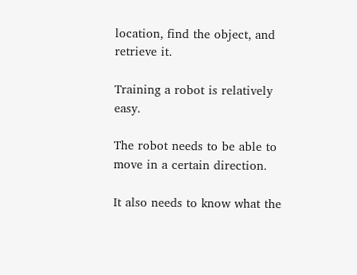location, find the object, and retrieve it.

Training a robot is relatively easy.

The robot needs to be able to move in a certain direction.

It also needs to know what the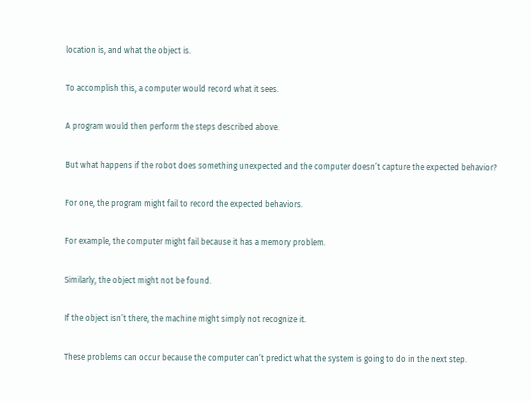location is, and what the object is.

To accomplish this, a computer would record what it sees.

A program would then perform the steps described above.

But what happens if the robot does something unexpected and the computer doesn’t capture the expected behavior?

For one, the program might fail to record the expected behaviors.

For example, the computer might fail because it has a memory problem.

Similarly, the object might not be found.

If the object isn’t there, the machine might simply not recognize it.

These problems can occur because the computer can’t predict what the system is going to do in the next step.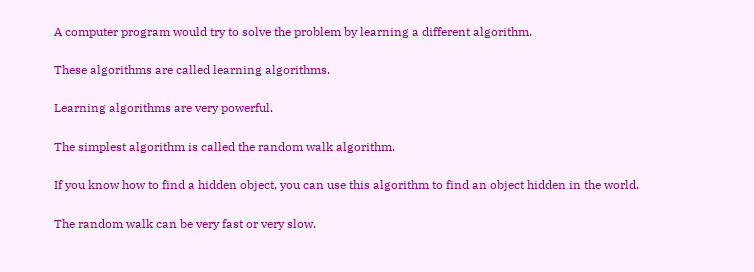A computer program would try to solve the problem by learning a different algorithm.

These algorithms are called learning algorithms.

Learning algorithms are very powerful.

The simplest algorithm is called the random walk algorithm.

If you know how to find a hidden object, you can use this algorithm to find an object hidden in the world.

The random walk can be very fast or very slow.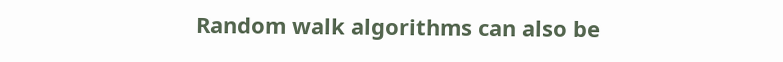Random walk algorithms can also be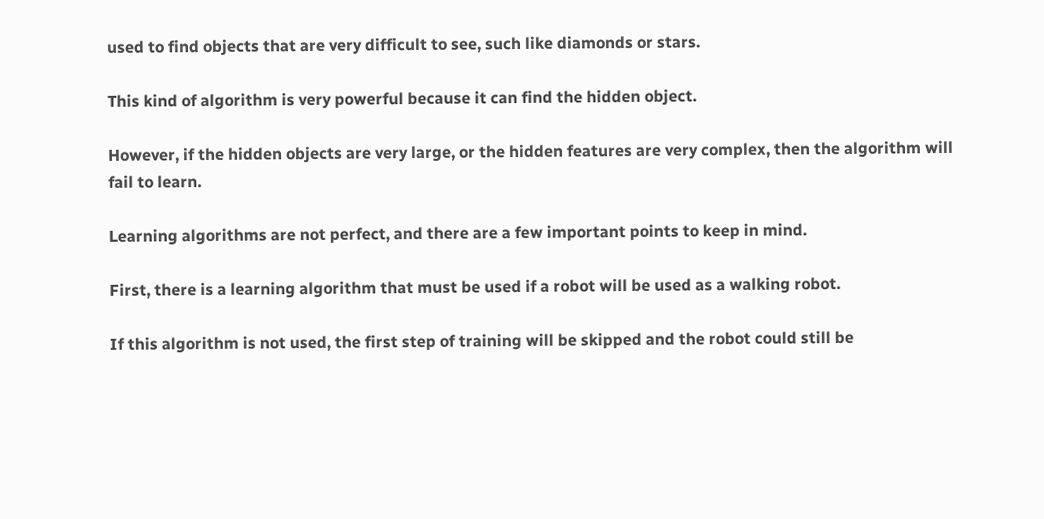used to find objects that are very difficult to see, such like diamonds or stars.

This kind of algorithm is very powerful because it can find the hidden object.

However, if the hidden objects are very large, or the hidden features are very complex, then the algorithm will fail to learn.

Learning algorithms are not perfect, and there are a few important points to keep in mind.

First, there is a learning algorithm that must be used if a robot will be used as a walking robot.

If this algorithm is not used, the first step of training will be skipped and the robot could still be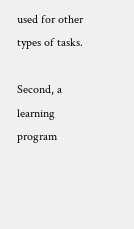used for other types of tasks.

Second, a learning program